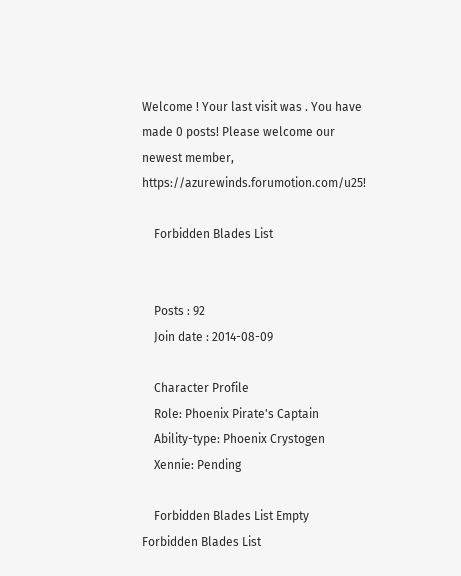Welcome ! Your last visit was . You have made 0 posts! Please welcome our newest member, https://azurewinds.forumotion.com/u25!

    Forbidden Blades List


    Posts : 92
    Join date : 2014-08-09

    Character Profile
    Role: Phoenix Pirate's Captain
    Ability-type: Phoenix Crystogen
    Xennie: Pending

    Forbidden Blades List Empty Forbidden Blades List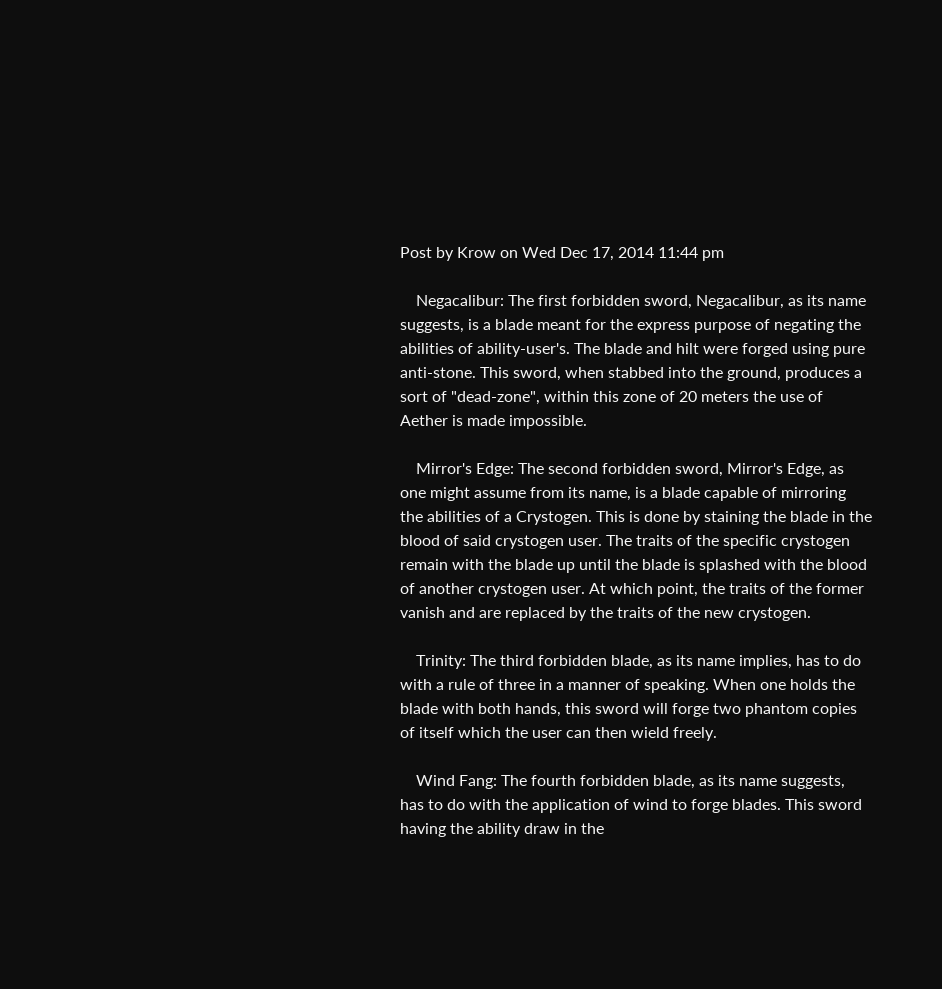Post by Krow on Wed Dec 17, 2014 11:44 pm

    Negacalibur: The first forbidden sword, Negacalibur, as its name suggests, is a blade meant for the express purpose of negating the abilities of ability-user's. The blade and hilt were forged using pure anti-stone. This sword, when stabbed into the ground, produces a sort of "dead-zone", within this zone of 20 meters the use of Aether is made impossible.

    Mirror's Edge: The second forbidden sword, Mirror's Edge, as one might assume from its name, is a blade capable of mirroring the abilities of a Crystogen. This is done by staining the blade in the blood of said crystogen user. The traits of the specific crystogen remain with the blade up until the blade is splashed with the blood of another crystogen user. At which point, the traits of the former vanish and are replaced by the traits of the new crystogen.

    Trinity: The third forbidden blade, as its name implies, has to do with a rule of three in a manner of speaking. When one holds the blade with both hands, this sword will forge two phantom copies of itself which the user can then wield freely.

    Wind Fang: The fourth forbidden blade, as its name suggests, has to do with the application of wind to forge blades. This sword having the ability draw in the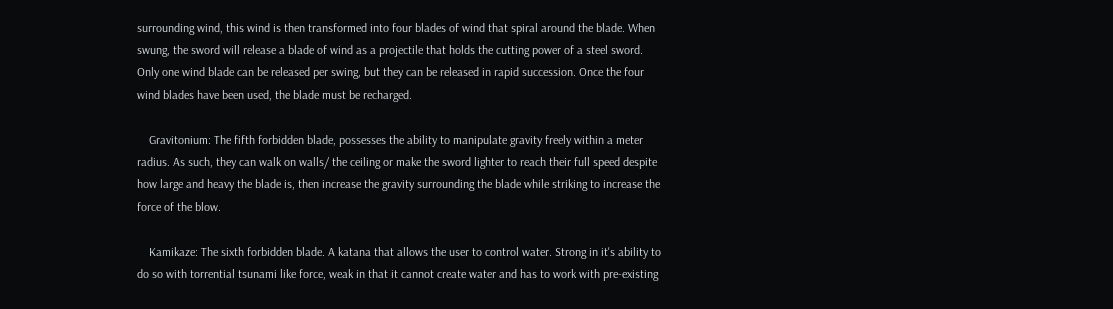surrounding wind, this wind is then transformed into four blades of wind that spiral around the blade. When swung, the sword will release a blade of wind as a projectile that holds the cutting power of a steel sword. Only one wind blade can be released per swing, but they can be released in rapid succession. Once the four wind blades have been used, the blade must be recharged.

    Gravitonium: The fifth forbidden blade, possesses the ability to manipulate gravity freely within a meter radius. As such, they can walk on walls/ the ceiling or make the sword lighter to reach their full speed despite how large and heavy the blade is, then increase the gravity surrounding the blade while striking to increase the force of the blow.

    Kamikaze: The sixth forbidden blade. A katana that allows the user to control water. Strong in it's ability to do so with torrential tsunami like force, weak in that it cannot create water and has to work with pre-existing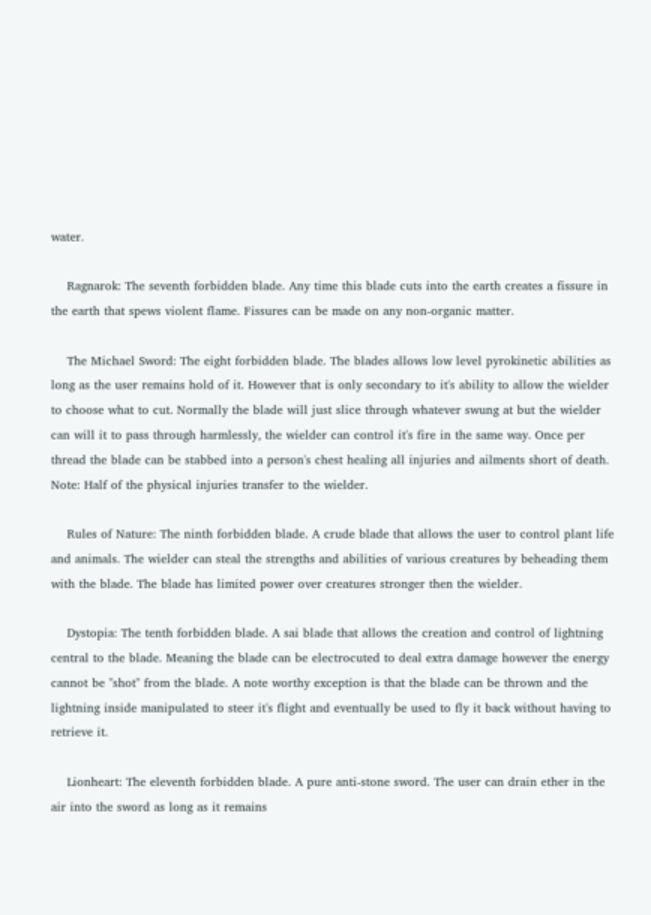water.

    Ragnarok: The seventh forbidden blade. Any time this blade cuts into the earth creates a fissure in the earth that spews violent flame. Fissures can be made on any non-organic matter.

    The Michael Sword: The eight forbidden blade. The blades allows low level pyrokinetic abilities as long as the user remains hold of it. However that is only secondary to it's ability to allow the wielder to choose what to cut. Normally the blade will just slice through whatever swung at but the wielder can will it to pass through harmlessly, the wielder can control it's fire in the same way. Once per thread the blade can be stabbed into a person's chest healing all injuries and ailments short of death. Note: Half of the physical injuries transfer to the wielder.

    Rules of Nature: The ninth forbidden blade. A crude blade that allows the user to control plant life and animals. The wielder can steal the strengths and abilities of various creatures by beheading them with the blade. The blade has limited power over creatures stronger then the wielder.

    Dystopia: The tenth forbidden blade. A sai blade that allows the creation and control of lightning central to the blade. Meaning the blade can be electrocuted to deal extra damage however the energy cannot be "shot" from the blade. A note worthy exception is that the blade can be thrown and the lightning inside manipulated to steer it's flight and eventually be used to fly it back without having to retrieve it.

    Lionheart: The eleventh forbidden blade. A pure anti-stone sword. The user can drain ether in the air into the sword as long as it remains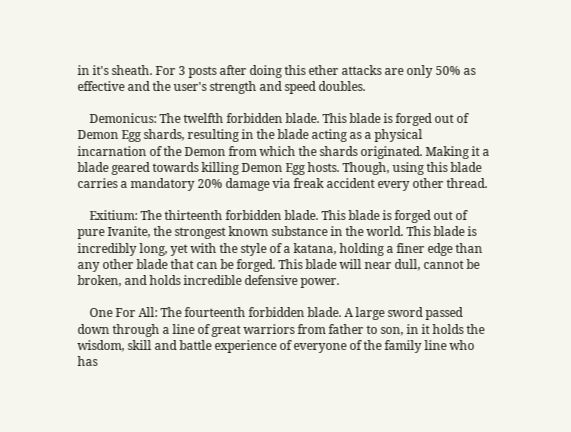in it's sheath. For 3 posts after doing this ether attacks are only 50% as effective and the user's strength and speed doubles.

    Demonicus: The twelfth forbidden blade. This blade is forged out of Demon Egg shards, resulting in the blade acting as a physical incarnation of the Demon from which the shards originated. Making it a blade geared towards killing Demon Egg hosts. Though, using this blade carries a mandatory 20% damage via freak accident every other thread.

    Exitium: The thirteenth forbidden blade. This blade is forged out of pure Ivanite, the strongest known substance in the world. This blade is incredibly long, yet with the style of a katana, holding a finer edge than any other blade that can be forged. This blade will near dull, cannot be broken, and holds incredible defensive power.

    One For All: The fourteenth forbidden blade. A large sword passed down through a line of great warriors from father to son, in it holds the wisdom, skill and battle experience of everyone of the family line who has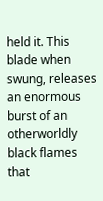held it. This blade when swung, releases an enormous burst of an otherworldly black flames that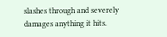slashes through and severely damages anything it hits.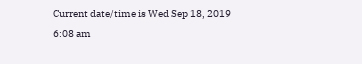Current date/time is Wed Sep 18, 2019 6:08 am